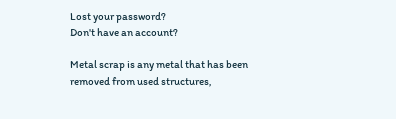Lost your password?
Don't have an account?

Metal scrap is any metal that has been removed from used structures,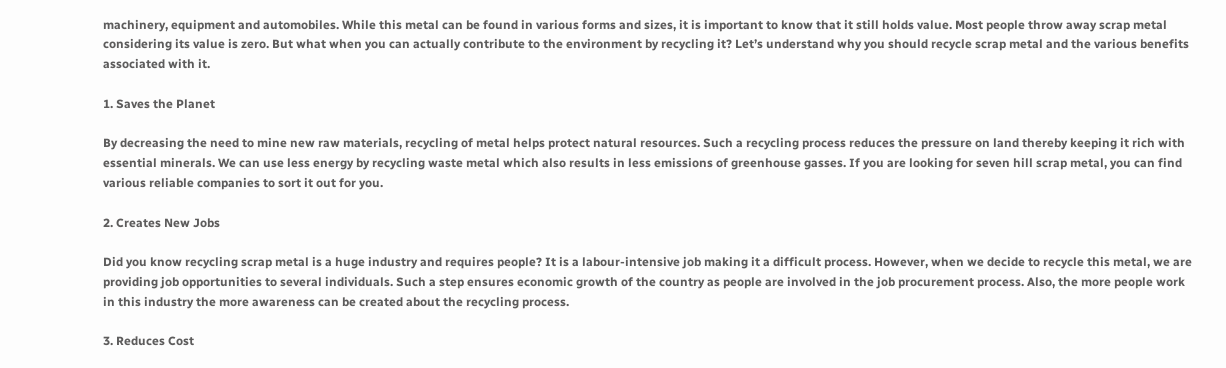machinery, equipment and automobiles. While this metal can be found in various forms and sizes, it is important to know that it still holds value. Most people throw away scrap metal considering its value is zero. But what when you can actually contribute to the environment by recycling it? Let’s understand why you should recycle scrap metal and the various benefits associated with it.

1. Saves the Planet

By decreasing the need to mine new raw materials, recycling of metal helps protect natural resources. Such a recycling process reduces the pressure on land thereby keeping it rich with essential minerals. We can use less energy by recycling waste metal which also results in less emissions of greenhouse gasses. If you are looking for seven hill scrap metal, you can find various reliable companies to sort it out for you.

2. Creates New Jobs

Did you know recycling scrap metal is a huge industry and requires people? It is a labour-intensive job making it a difficult process. However, when we decide to recycle this metal, we are providing job opportunities to several individuals. Such a step ensures economic growth of the country as people are involved in the job procurement process. Also, the more people work in this industry the more awareness can be created about the recycling process.

3. Reduces Cost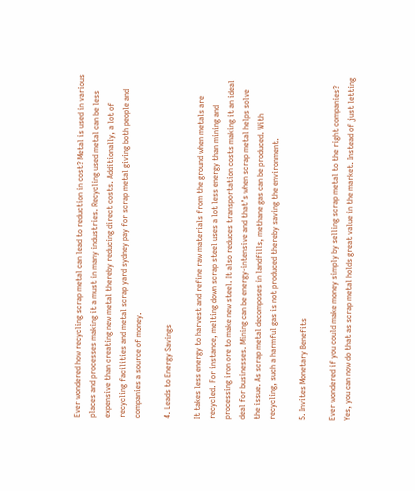Ever wondered how recycling scrap metal can lead to reduction in cost? Metal is used in various places and processes making it a must in many industries. Recycling used metal can be less expensive than creating new metal thereby reducing direct costs. Additionally, a lot of recycling facilities and metal scrap yard sydney pay for scrap metal giving both people and companies a source of money.

4. Leads to Energy Savings

It takes less energy to harvest and refine raw materials from the ground when metals are recycled. For instance, melting down scrap steel uses a lot less energy than mining and processing iron ore to make new steel. It also reduces transportation costs making it an ideal deal for businesses. Mining can be energy-intensive and that’s when scrap metal helps solve the issue. As scrap metal decomposes in landfills, methane gas can be produced. With recycling, such a harmful gas is not produced thereby saving the environment.

5. Invites Monetary Benefits

Ever wondered if you could make money simply by selling scrap metal to the right companies? Yes, you can now do that as scrap metal holds great value in the market. Instead of just letting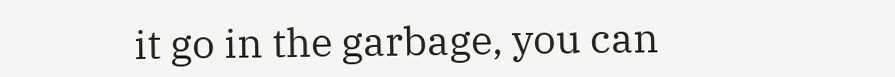it go in the garbage, you can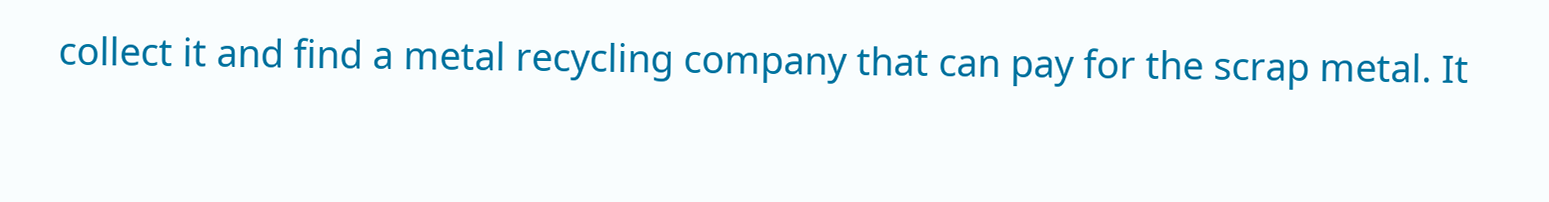collect it and find a metal recycling company that can pay for the scrap metal. It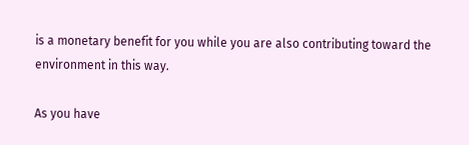is a monetary benefit for you while you are also contributing toward the environment in this way.

As you have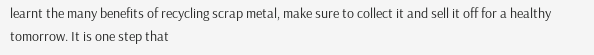learnt the many benefits of recycling scrap metal, make sure to collect it and sell it off for a healthy tomorrow. It is one step that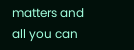matters and all you can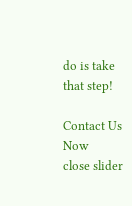do is take that step!

Contact Us Now
close slider